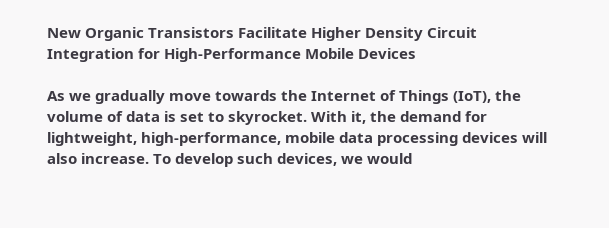New Organic Transistors Facilitate Higher Density Circuit Integration for High-Performance Mobile Devices

As we gradually move towards the Internet of Things (IoT), the volume of data is set to skyrocket. With it, the demand for lightweight, high-performance, mobile data processing devices will also increase. To develop such devices, we would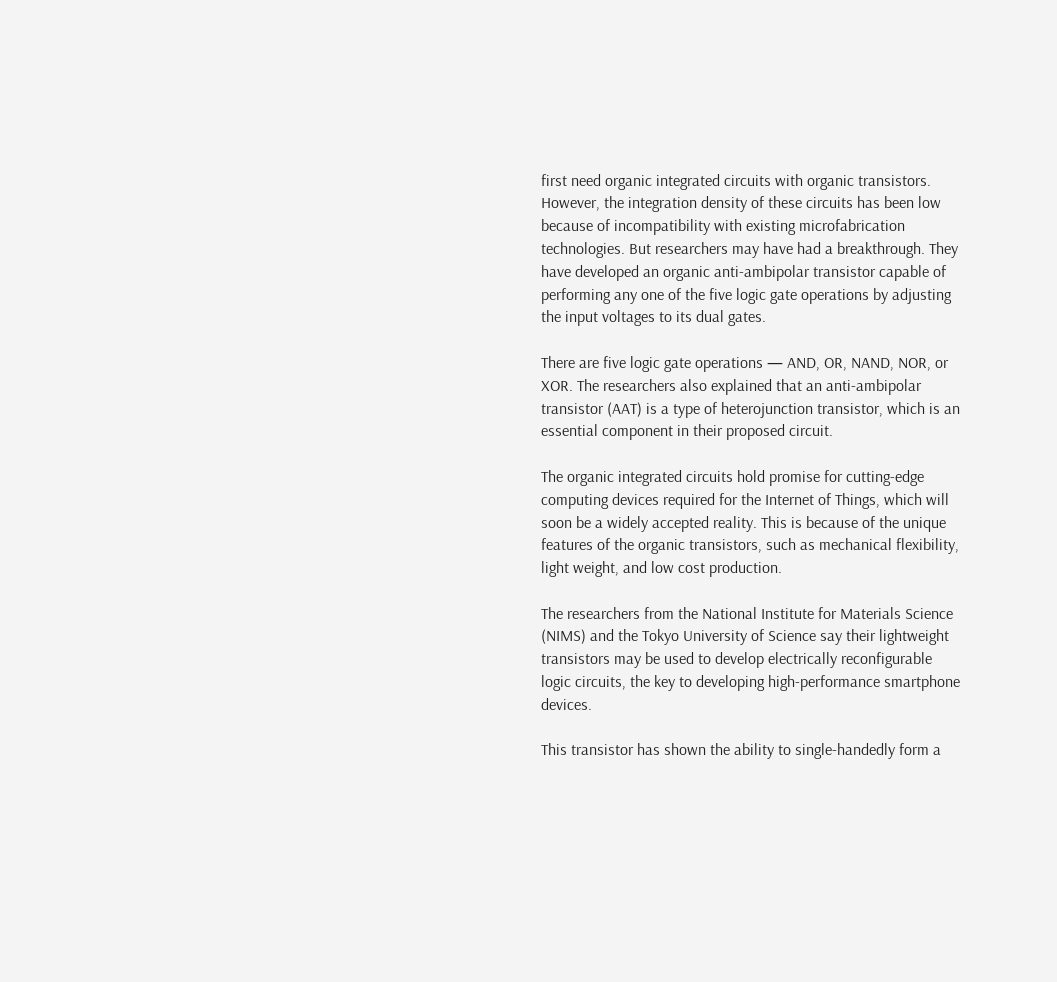first need organic integrated circuits with organic transistors. However, the integration density of these circuits has been low because of incompatibility with existing microfabrication technologies. But researchers may have had a breakthrough. They have developed an organic anti-ambipolar transistor capable of performing any one of the five logic gate operations by adjusting the input voltages to its dual gates.

There are five logic gate operations — AND, OR, NAND, NOR, or XOR. The researchers also explained that an anti-ambipolar transistor (AAT) is a type of heterojunction transistor, which is an essential component in their proposed circuit.

The organic integrated circuits hold promise for cutting-edge computing devices required for the Internet of Things, which will soon be a widely accepted reality. This is because of the unique features of the organic transistors, such as mechanical flexibility, light weight, and low cost production.

The researchers from the National Institute for Materials Science (NIMS) and the Tokyo University of Science say their lightweight transistors may be used to develop electrically reconfigurable logic circuits, the key to developing high-performance smartphone devices.

This transistor has shown the ability to single-handedly form a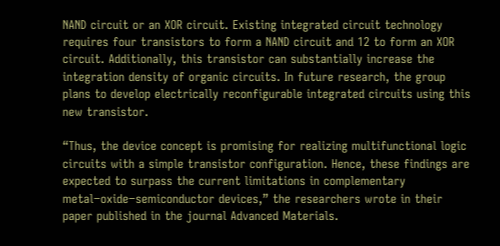NAND circuit or an XOR circuit. Existing integrated circuit technology requires four transistors to form a NAND circuit and 12 to form an XOR circuit. Additionally, this transistor can substantially increase the integration density of organic circuits. In future research, the group plans to develop electrically reconfigurable integrated circuits using this new transistor.

“Thus, the device concept is promising for realizing multifunctional logic circuits with a simple transistor configuration. Hence, these findings are expected to surpass the current limitations in complementary metal−oxide−semiconductor devices,” the researchers wrote in their paper published in the journal Advanced Materials.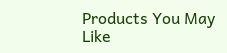Products You May Like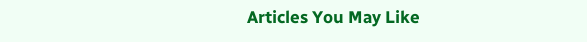Articles You May Like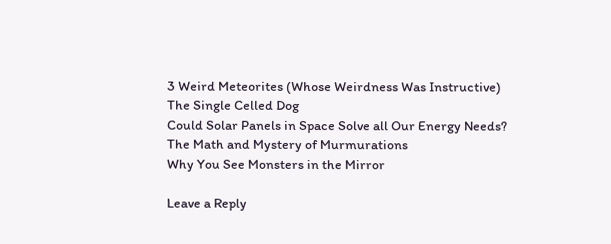3 Weird Meteorites (Whose Weirdness Was Instructive)
The Single Celled Dog
Could Solar Panels in Space Solve all Our Energy Needs?
The Math and Mystery of Murmurations
Why You See Monsters in the Mirror

Leave a Reply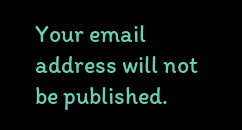Your email address will not be published.